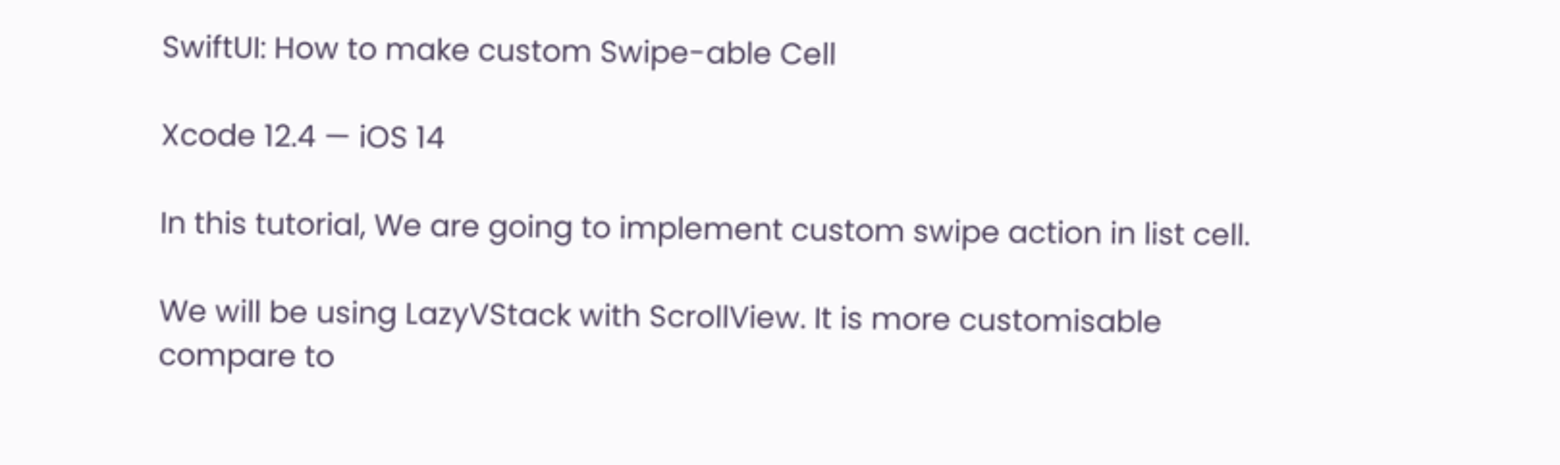SwiftUI: How to make custom Swipe-able Cell

Xcode 12.4 — iOS 14

In this tutorial, We are going to implement custom swipe action in list cell.

We will be using LazyVStack with ScrollView. It is more customisable compare to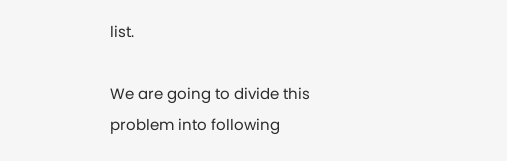list.

We are going to divide this problem into following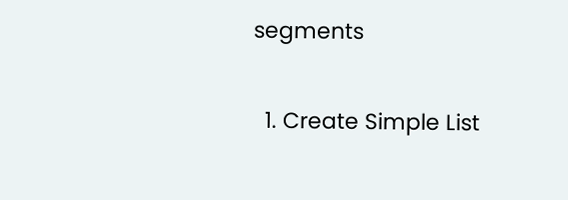segments

  1. Create Simple List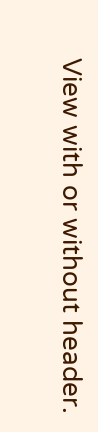View with or without header.